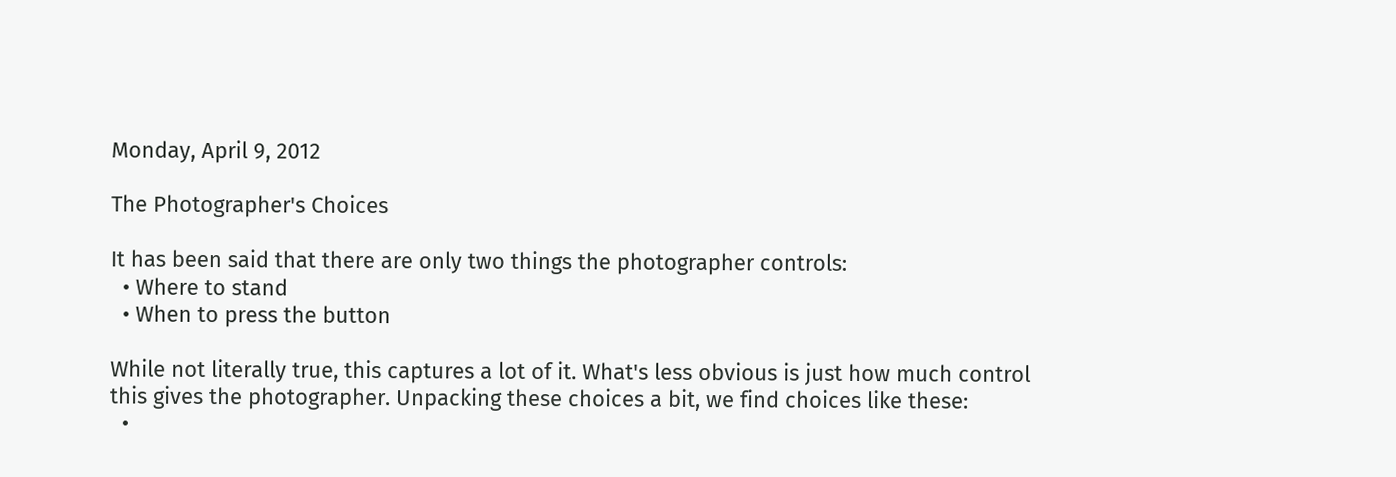Monday, April 9, 2012

The Photographer's Choices

It has been said that there are only two things the photographer controls:
  • Where to stand
  • When to press the button

While not literally true, this captures a lot of it. What's less obvious is just how much control this gives the photographer. Unpacking these choices a bit, we find choices like these:
  •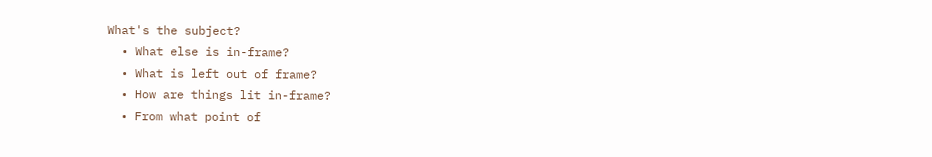What's the subject?
  • What else is in-frame?
  • What is left out of frame?
  • How are things lit in-frame?
  • From what point of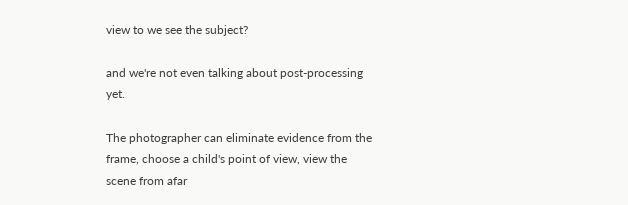view to we see the subject?

and we're not even talking about post-processing yet.

The photographer can eliminate evidence from the frame, choose a child's point of view, view the scene from afar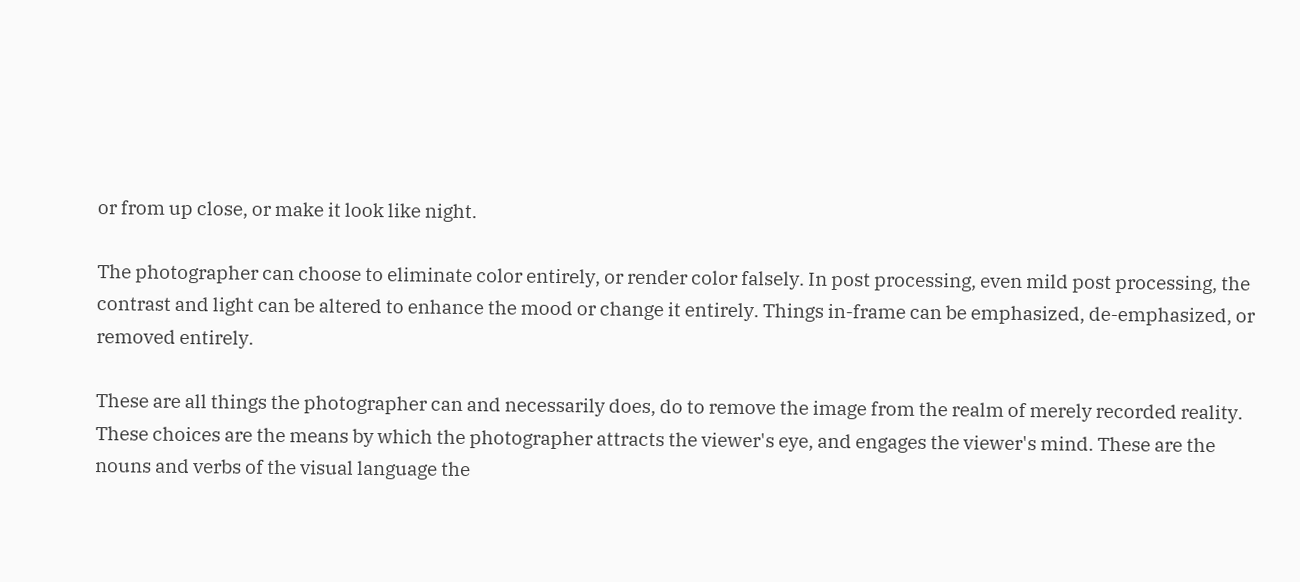or from up close, or make it look like night.

The photographer can choose to eliminate color entirely, or render color falsely. In post processing, even mild post processing, the contrast and light can be altered to enhance the mood or change it entirely. Things in-frame can be emphasized, de-emphasized, or removed entirely.

These are all things the photographer can and necessarily does, do to remove the image from the realm of merely recorded reality. These choices are the means by which the photographer attracts the viewer's eye, and engages the viewer's mind. These are the nouns and verbs of the visual language the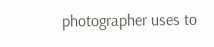photographer uses to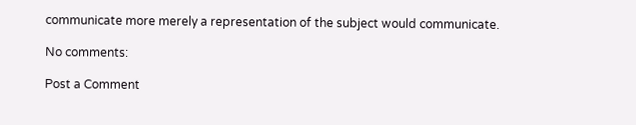communicate more merely a representation of the subject would communicate.

No comments:

Post a Comment